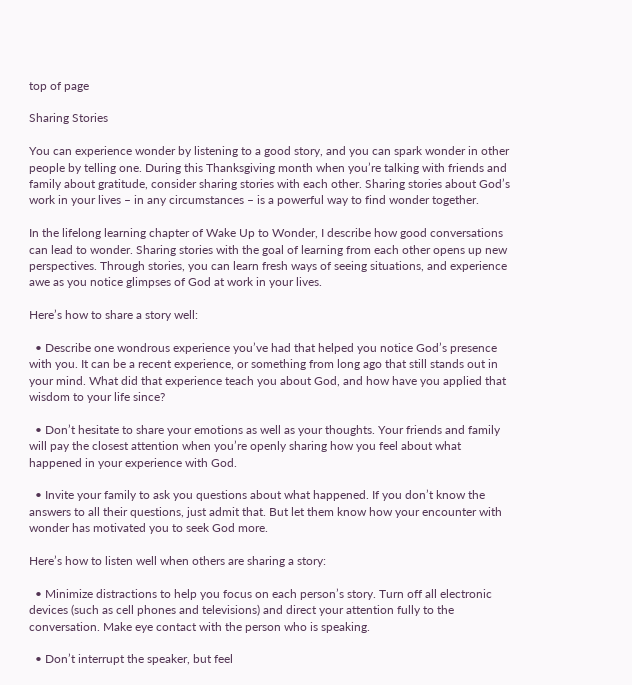top of page

Sharing Stories

You can experience wonder by listening to a good story, and you can spark wonder in other people by telling one. During this Thanksgiving month when you’re talking with friends and family about gratitude, consider sharing stories with each other. Sharing stories about God’s work in your lives – in any circumstances – is a powerful way to find wonder together.

In the lifelong learning chapter of Wake Up to Wonder, I describe how good conversations can lead to wonder. Sharing stories with the goal of learning from each other opens up new perspectives. Through stories, you can learn fresh ways of seeing situations, and experience awe as you notice glimpses of God at work in your lives.

Here’s how to share a story well:

  • Describe one wondrous experience you’ve had that helped you notice God’s presence with you. It can be a recent experience, or something from long ago that still stands out in your mind. What did that experience teach you about God, and how have you applied that wisdom to your life since?

  • Don’t hesitate to share your emotions as well as your thoughts. Your friends and family will pay the closest attention when you’re openly sharing how you feel about what happened in your experience with God.

  • Invite your family to ask you questions about what happened. If you don’t know the answers to all their questions, just admit that. But let them know how your encounter with wonder has motivated you to seek God more.

Here’s how to listen well when others are sharing a story:

  • Minimize distractions to help you focus on each person’s story. Turn off all electronic devices (such as cell phones and televisions) and direct your attention fully to the conversation. Make eye contact with the person who is speaking.

  • Don’t interrupt the speaker, but feel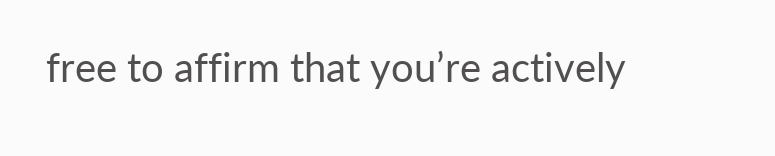free to affirm that you’re actively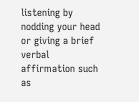listening by nodding your head or giving a brief verbal affirmation such as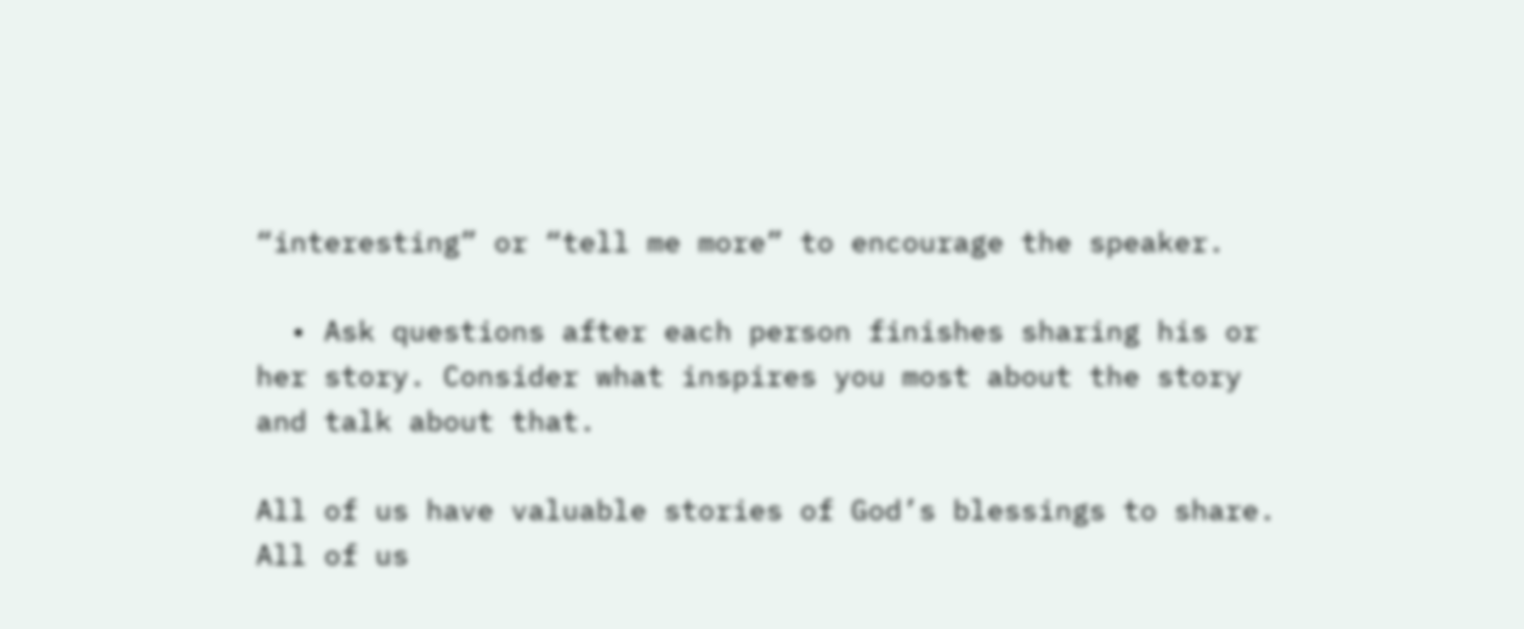“interesting” or “tell me more” to encourage the speaker.

  • Ask questions after each person finishes sharing his or her story. Consider what inspires you most about the story and talk about that.

All of us have valuable stories of God’s blessings to share. All of us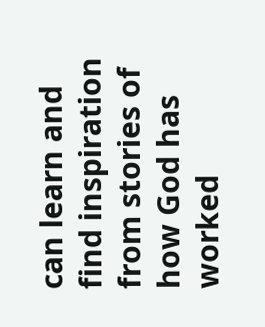can learn and find inspiration from stories of how God has worked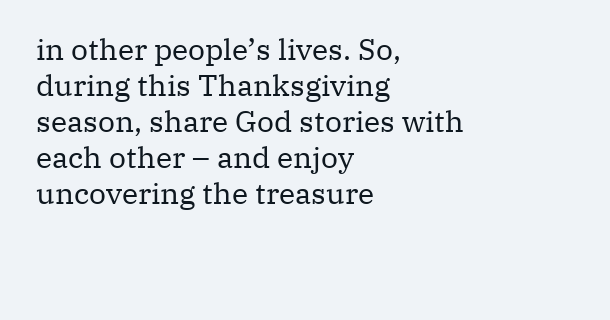in other people’s lives. So, during this Thanksgiving season, share God stories with each other – and enjoy uncovering the treasure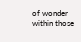of wonder within those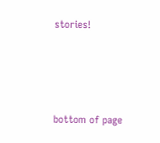stories!




bottom of page